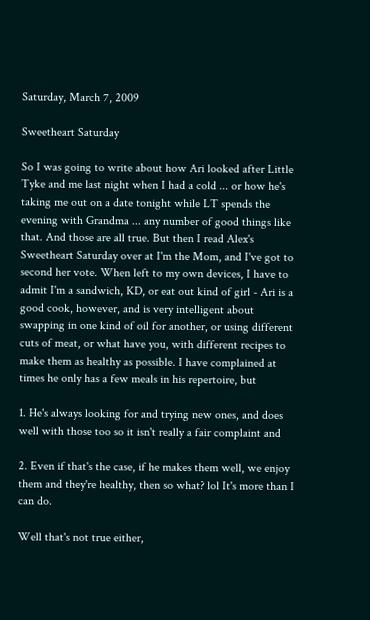Saturday, March 7, 2009

Sweetheart Saturday

So I was going to write about how Ari looked after Little Tyke and me last night when I had a cold ... or how he's taking me out on a date tonight while LT spends the evening with Grandma ... any number of good things like that. And those are all true. But then I read Alex's Sweetheart Saturday over at I'm the Mom, and I've got to second her vote. When left to my own devices, I have to admit I'm a sandwich, KD, or eat out kind of girl - Ari is a good cook, however, and is very intelligent about swapping in one kind of oil for another, or using different cuts of meat, or what have you, with different recipes to make them as healthy as possible. I have complained at times he only has a few meals in his repertoire, but

1. He's always looking for and trying new ones, and does well with those too so it isn't really a fair complaint and

2. Even if that's the case, if he makes them well, we enjoy them and they're healthy, then so what? lol It's more than I can do.

Well that's not true either,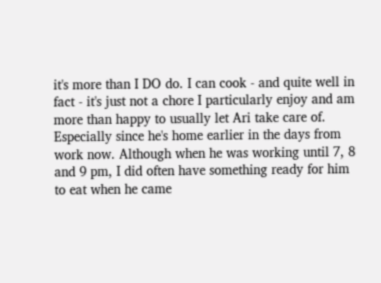it's more than I DO do. I can cook - and quite well in fact - it's just not a chore I particularly enjoy and am more than happy to usually let Ari take care of. Especially since he's home earlier in the days from work now. Although when he was working until 7, 8 and 9 pm, I did often have something ready for him to eat when he came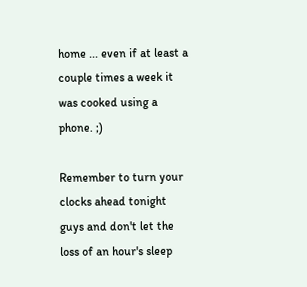home ... even if at least a couple times a week it was cooked using a phone. ;)

Remember to turn your clocks ahead tonight guys and don't let the loss of an hour's sleep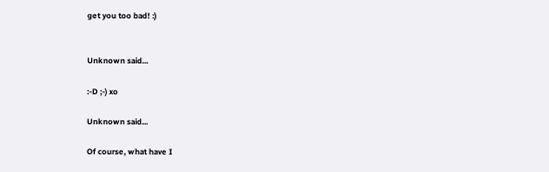get you too bad! :)


Unknown said...

:-D ;-) xo

Unknown said...

Of course, what have I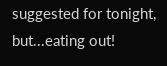suggested for tonight, but...eating out!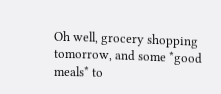Oh well, grocery shopping tomorrow, and some *good meals* to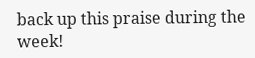back up this praise during the week!